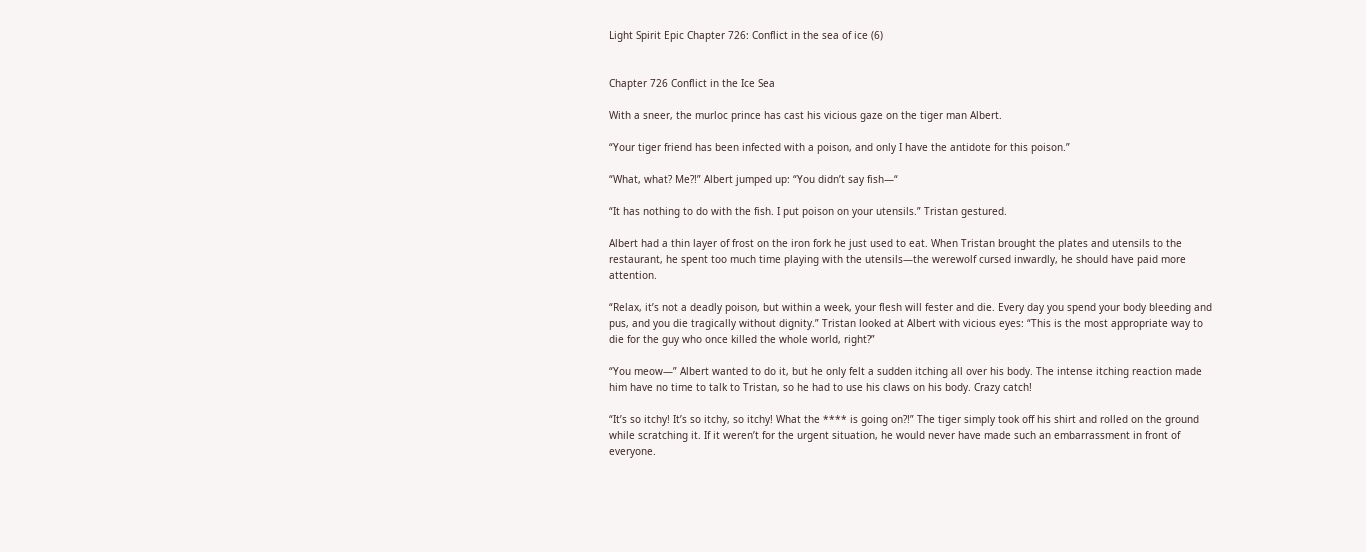Light Spirit Epic Chapter 726: Conflict in the sea of ice (6)


Chapter 726 Conflict in the Ice Sea

With a sneer, the murloc prince has cast his vicious gaze on the tiger man Albert.

“Your tiger friend has been infected with a poison, and only I have the antidote for this poison.”

“What, what? Me?!” Albert jumped up: “You didn’t say fish—“

“It has nothing to do with the fish. I put poison on your utensils.” Tristan gestured.

Albert had a thin layer of frost on the iron fork he just used to eat. When Tristan brought the plates and utensils to the restaurant, he spent too much time playing with the utensils—the werewolf cursed inwardly, he should have paid more attention.

“Relax, it’s not a deadly poison, but within a week, your flesh will fester and die. Every day you spend your body bleeding and pus, and you die tragically without dignity.” Tristan looked at Albert with vicious eyes: “This is the most appropriate way to die for the guy who once killed the whole world, right?”

“You meow—” Albert wanted to do it, but he only felt a sudden itching all over his body. The intense itching reaction made him have no time to talk to Tristan, so he had to use his claws on his body. Crazy catch!

“It’s so itchy! It’s so itchy, so itchy! What the **** is going on?!” The tiger simply took off his shirt and rolled on the ground while scratching it. If it weren’t for the urgent situation, he would never have made such an embarrassment in front of everyone.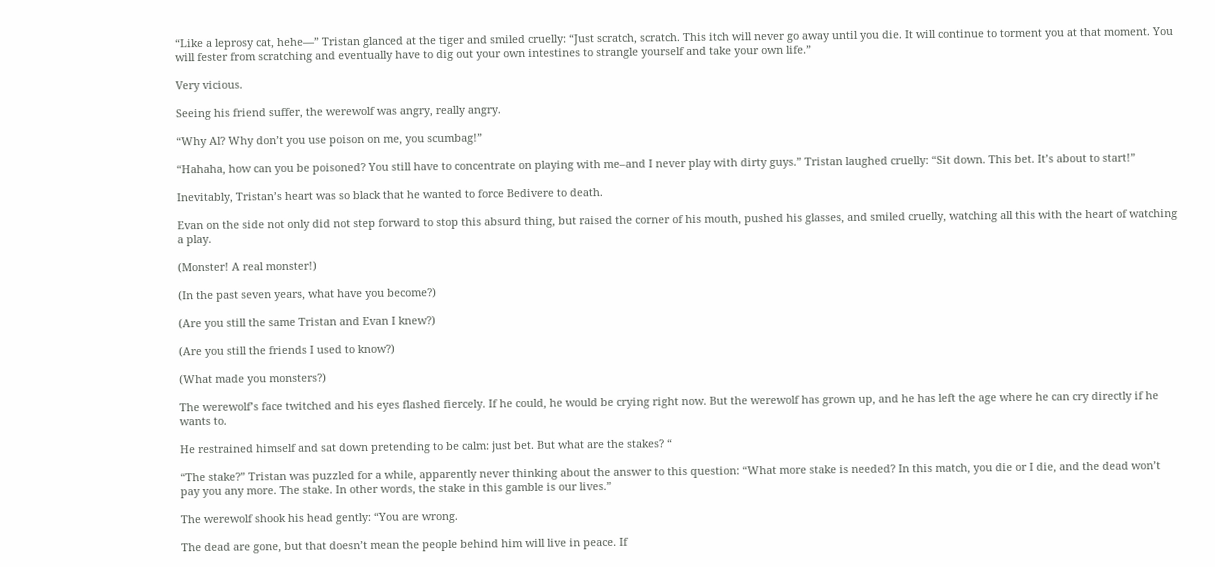“Like a leprosy cat, hehe—” Tristan glanced at the tiger and smiled cruelly: “Just scratch, scratch. This itch will never go away until you die. It will continue to torment you at that moment. You will fester from scratching and eventually have to dig out your own intestines to strangle yourself and take your own life.”

Very vicious.

Seeing his friend suffer, the werewolf was angry, really angry.

“Why Al? Why don’t you use poison on me, you scumbag!”

“Hahaha, how can you be poisoned? You still have to concentrate on playing with me–and I never play with dirty guys.” Tristan laughed cruelly: “Sit down. This bet. It’s about to start!”

Inevitably, Tristan’s heart was so black that he wanted to force Bedivere to death.

Evan on the side not only did not step forward to stop this absurd thing, but raised the corner of his mouth, pushed his glasses, and smiled cruelly, watching all this with the heart of watching a play.

(Monster! A real monster!)

(In the past seven years, what have you become?)

(Are you still the same Tristan and Evan I knew?)

(Are you still the friends I used to know?)

(What made you monsters?)

The werewolf’s face twitched and his eyes flashed fiercely. If he could, he would be crying right now. But the werewolf has grown up, and he has left the age where he can cry directly if he wants to.

He restrained himself and sat down pretending to be calm: just bet. But what are the stakes? “

“The stake?” Tristan was puzzled for a while, apparently never thinking about the answer to this question: “What more stake is needed? In this match, you die or I die, and the dead won’t pay you any more. The stake. In other words, the stake in this gamble is our lives.”

The werewolf shook his head gently: “You are wrong.

The dead are gone, but that doesn’t mean the people behind him will live in peace. If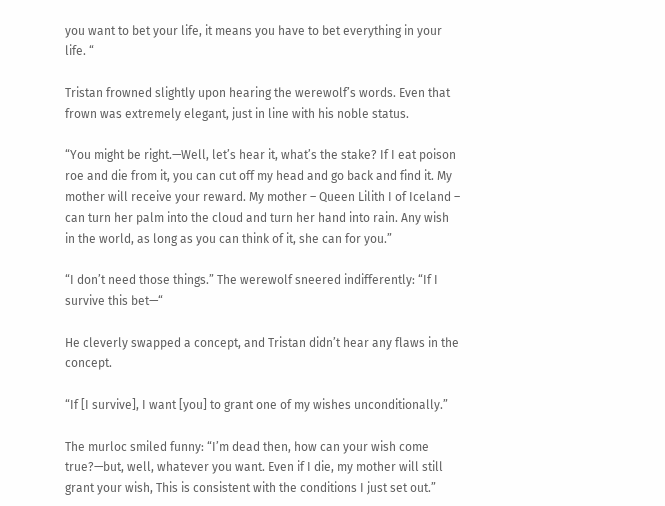you want to bet your life, it means you have to bet everything in your life. “

Tristan frowned slightly upon hearing the werewolf’s words. Even that frown was extremely elegant, just in line with his noble status.

“You might be right.—Well, let’s hear it, what’s the stake? If I eat poison roe and die from it, you can cut off my head and go back and find it. My mother will receive your reward. My mother – Queen Lilith I of Iceland – can turn her palm into the cloud and turn her hand into rain. Any wish in the world, as long as you can think of it, she can for you.”

“I don’t need those things.” The werewolf sneered indifferently: “If I survive this bet—“

He cleverly swapped a concept, and Tristan didn’t hear any flaws in the concept.

“If [I survive], I want [you] to grant one of my wishes unconditionally.”

The murloc smiled funny: “I’m dead then, how can your wish come true?—but, well, whatever you want. Even if I die, my mother will still grant your wish, This is consistent with the conditions I just set out.”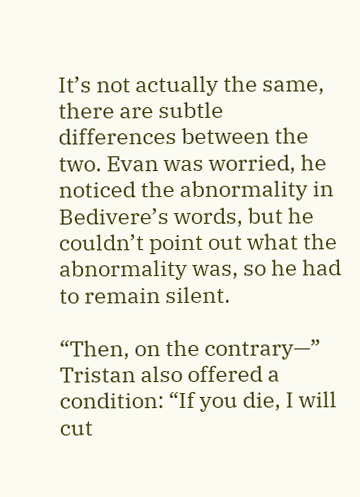It’s not actually the same, there are subtle differences between the two. Evan was worried, he noticed the abnormality in Bedivere’s words, but he couldn’t point out what the abnormality was, so he had to remain silent.

“Then, on the contrary—” Tristan also offered a condition: “If you die, I will cut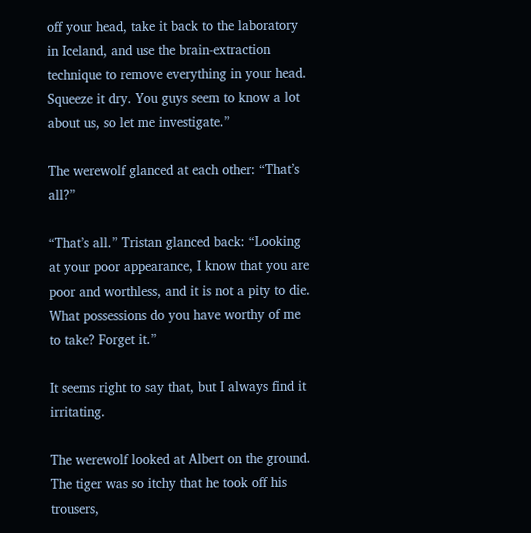off your head, take it back to the laboratory in Iceland, and use the brain-extraction technique to remove everything in your head. Squeeze it dry. You guys seem to know a lot about us, so let me investigate.”

The werewolf glanced at each other: “That’s all?”

“That’s all.” Tristan glanced back: “Looking at your poor appearance, I know that you are poor and worthless, and it is not a pity to die. What possessions do you have worthy of me to take? Forget it.”

It seems right to say that, but I always find it irritating.

The werewolf looked at Albert on the ground. The tiger was so itchy that he took off his trousers,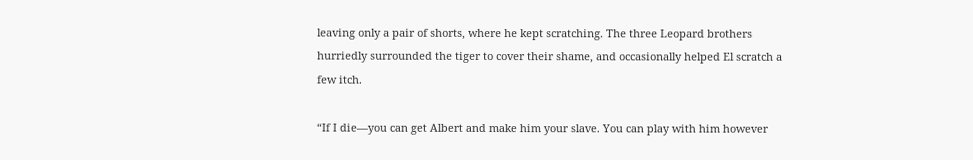leaving only a pair of shorts, where he kept scratching. The three Leopard brothers hurriedly surrounded the tiger to cover their shame, and occasionally helped El scratch a few itch.

“If I die—you can get Albert and make him your slave. You can play with him however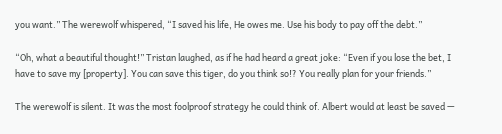you want.” The werewolf whispered, “I saved his life, He owes me. Use his body to pay off the debt.”

“Oh, what a beautiful thought!” Tristan laughed, as if he had heard a great joke: “Even if you lose the bet, I have to save my [property]. You can save this tiger, do you think so!? You really plan for your friends.”

The werewolf is silent. It was the most foolproof strategy he could think of. Albert would at least be saved —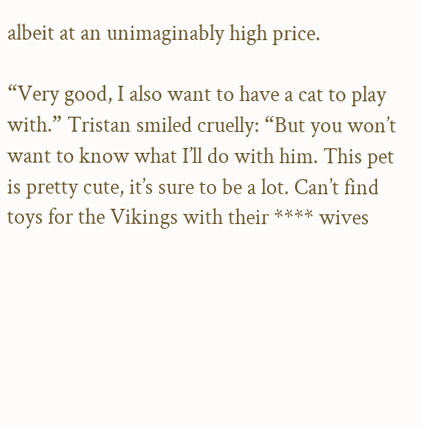albeit at an unimaginably high price.

“Very good, I also want to have a cat to play with.” Tristan smiled cruelly: “But you won’t want to know what I’ll do with him. This pet is pretty cute, it’s sure to be a lot. Can’t find toys for the Vikings with their **** wives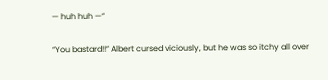— huh huh —“

“You bastard!!” Albert cursed viciously, but he was so itchy all over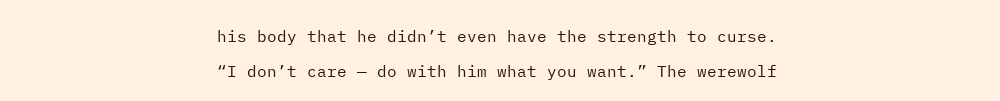his body that he didn’t even have the strength to curse.

“I don’t care — do with him what you want.” The werewolf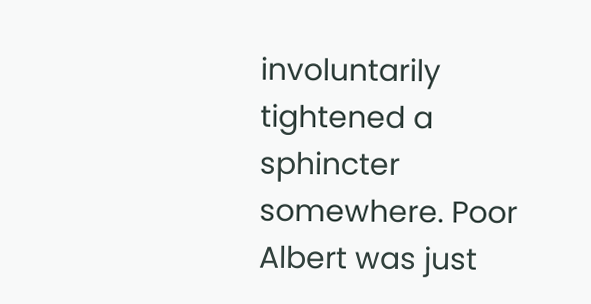involuntarily tightened a sphincter somewhere. Poor Albert was just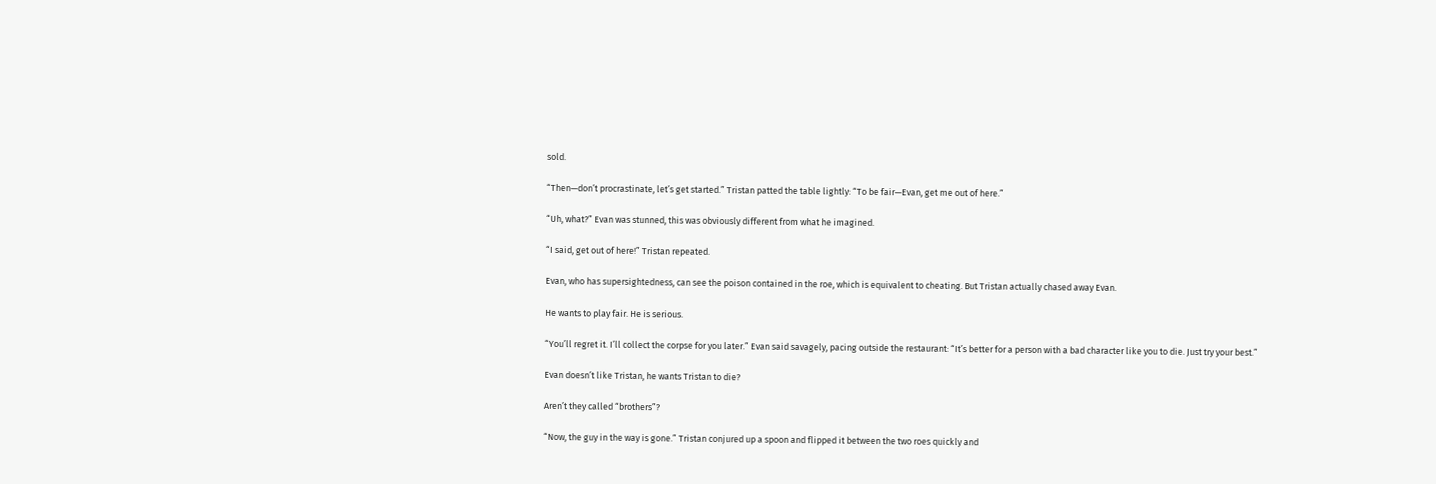sold.

“Then—don’t procrastinate, let’s get started.” Tristan patted the table lightly: “To be fair—Evan, get me out of here.”

“Uh, what?” Evan was stunned, this was obviously different from what he imagined.

“I said, get out of here!” Tristan repeated.

Evan, who has supersightedness, can see the poison contained in the roe, which is equivalent to cheating. But Tristan actually chased away Evan.

He wants to play fair. He is serious.

“You’ll regret it. I’ll collect the corpse for you later.” Evan said savagely, pacing outside the restaurant: “It’s better for a person with a bad character like you to die. Just try your best.”

Evan doesn’t like Tristan, he wants Tristan to die?

Aren’t they called “brothers”?

“Now, the guy in the way is gone.” Tristan conjured up a spoon and flipped it between the two roes quickly and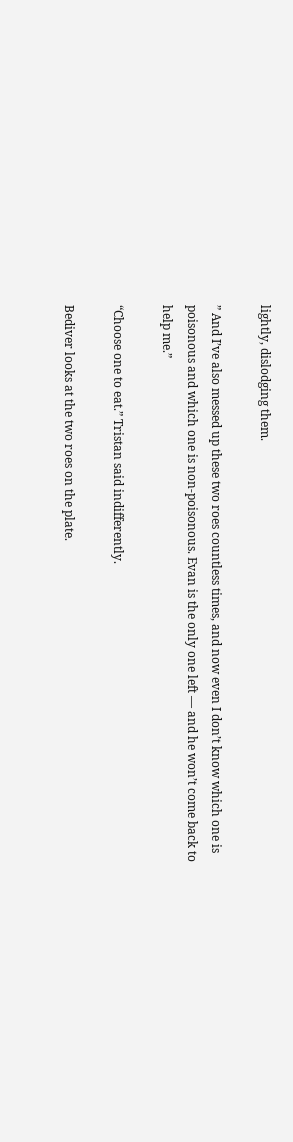lightly, dislodging them.

” And I’ve also messed up these two roes countless times, and now even I don’t know which one is poisonous and which one is non-poisonous. Evan is the only one left — and he won’t come back to help me.”

“Choose one to eat.” Tristan said indifferently.

Bediver looks at the two roes on the plate.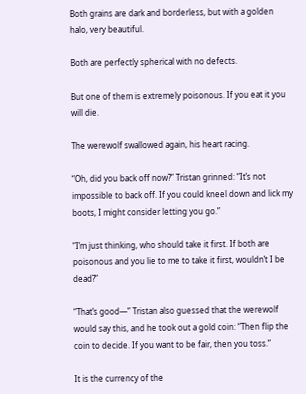Both grains are dark and borderless, but with a golden halo, very beautiful.

Both are perfectly spherical with no defects.

But one of them is extremely poisonous. If you eat it you will die.

The werewolf swallowed again, his heart racing.

“Oh, did you back off now?” Tristan grinned: “It’s not impossible to back off. If you could kneel down and lick my boots, I might consider letting you go.”

“I’m just thinking, who should take it first. If both are poisonous and you lie to me to take it first, wouldn’t I be dead?”

“That’s good—” Tristan also guessed that the werewolf would say this, and he took out a gold coin: “Then flip the coin to decide. If you want to be fair, then you toss.”

It is the currency of the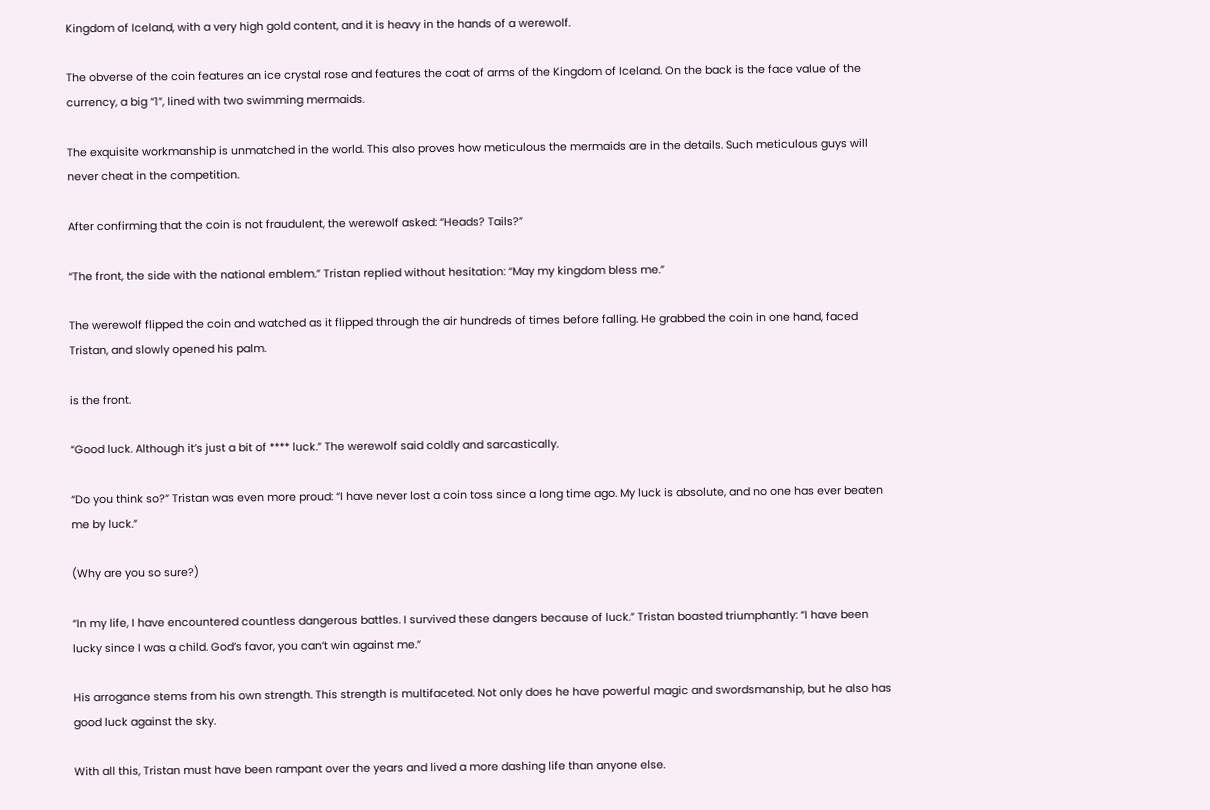Kingdom of Iceland, with a very high gold content, and it is heavy in the hands of a werewolf.

The obverse of the coin features an ice crystal rose and features the coat of arms of the Kingdom of Iceland. On the back is the face value of the currency, a big “1”, lined with two swimming mermaids.

The exquisite workmanship is unmatched in the world. This also proves how meticulous the mermaids are in the details. Such meticulous guys will never cheat in the competition.

After confirming that the coin is not fraudulent, the werewolf asked: “Heads? Tails?”

“The front, the side with the national emblem.” Tristan replied without hesitation: “May my kingdom bless me.”

The werewolf flipped the coin and watched as it flipped through the air hundreds of times before falling. He grabbed the coin in one hand, faced Tristan, and slowly opened his palm.

is the front.

“Good luck. Although it’s just a bit of **** luck.” The werewolf said coldly and sarcastically.

“Do you think so?” Tristan was even more proud: “I have never lost a coin toss since a long time ago. My luck is absolute, and no one has ever beaten me by luck.”

(Why are you so sure?)

“In my life, I have encountered countless dangerous battles. I survived these dangers because of luck.” Tristan boasted triumphantly: “I have been lucky since I was a child. God’s favor, you can’t win against me.”

His arrogance stems from his own strength. This strength is multifaceted. Not only does he have powerful magic and swordsmanship, but he also has good luck against the sky.

With all this, Tristan must have been rampant over the years and lived a more dashing life than anyone else.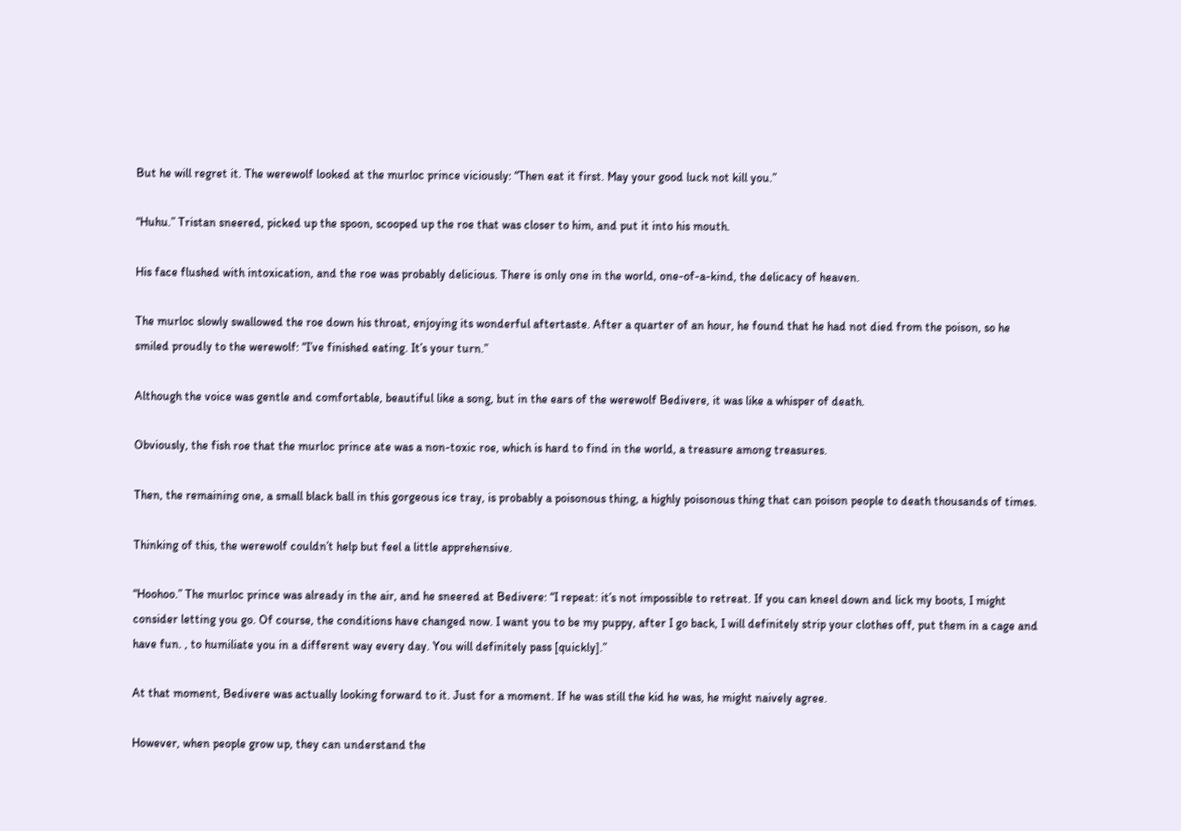But he will regret it. The werewolf looked at the murloc prince viciously: “Then eat it first. May your good luck not kill you.”

“Huhu.” Tristan sneered, picked up the spoon, scooped up the roe that was closer to him, and put it into his mouth.

His face flushed with intoxication, and the roe was probably delicious. There is only one in the world, one-of-a-kind, the delicacy of heaven.

The murloc slowly swallowed the roe down his throat, enjoying its wonderful aftertaste. After a quarter of an hour, he found that he had not died from the poison, so he smiled proudly to the werewolf: “I’ve finished eating. It’s your turn.”

Although the voice was gentle and comfortable, beautiful like a song, but in the ears of the werewolf Bedivere, it was like a whisper of death.

Obviously, the fish roe that the murloc prince ate was a non-toxic roe, which is hard to find in the world, a treasure among treasures.

Then, the remaining one, a small black ball in this gorgeous ice tray, is probably a poisonous thing, a highly poisonous thing that can poison people to death thousands of times.

Thinking of this, the werewolf couldn’t help but feel a little apprehensive.

“Hoohoo.” The murloc prince was already in the air, and he sneered at Bedivere: “I repeat: it’s not impossible to retreat. If you can kneel down and lick my boots, I might consider letting you go. Of course, the conditions have changed now. I want you to be my puppy, after I go back, I will definitely strip your clothes off, put them in a cage and have fun. , to humiliate you in a different way every day. You will definitely pass [quickly].”

At that moment, Bedivere was actually looking forward to it. Just for a moment. If he was still the kid he was, he might naively agree.

However, when people grow up, they can understand the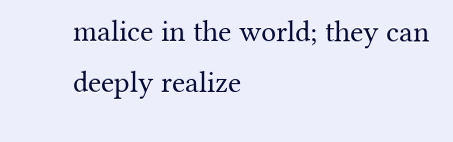malice in the world; they can deeply realize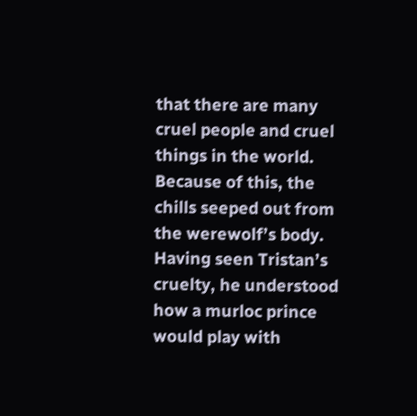that there are many cruel people and cruel things in the world. Because of this, the chills seeped out from the werewolf’s body. Having seen Tristan’s cruelty, he understood how a murloc prince would play with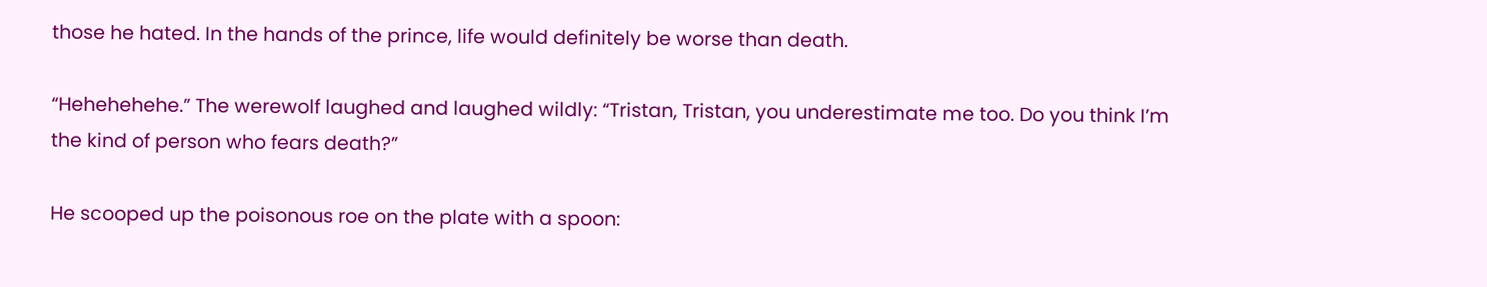those he hated. In the hands of the prince, life would definitely be worse than death.

“Hehehehehe.” The werewolf laughed and laughed wildly: “Tristan, Tristan, you underestimate me too. Do you think I’m the kind of person who fears death?”

He scooped up the poisonous roe on the plate with a spoon: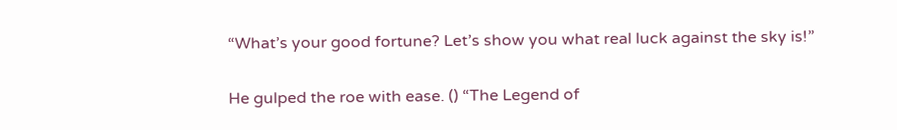“What’s your good fortune? Let’s show you what real luck against the sky is!”

He gulped the roe with ease. () “The Legend of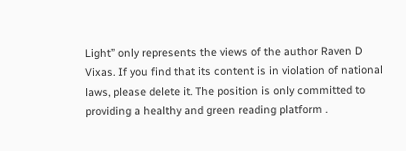Light” only represents the views of the author Raven D Vixas. If you find that its content is in violation of national laws, please delete it. The position is only committed to providing a healthy and green reading platform .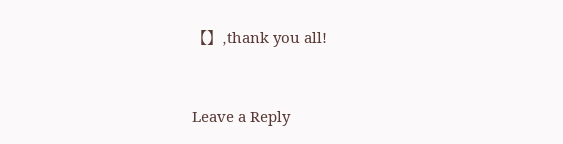【】,thank you all!


Leave a Reply